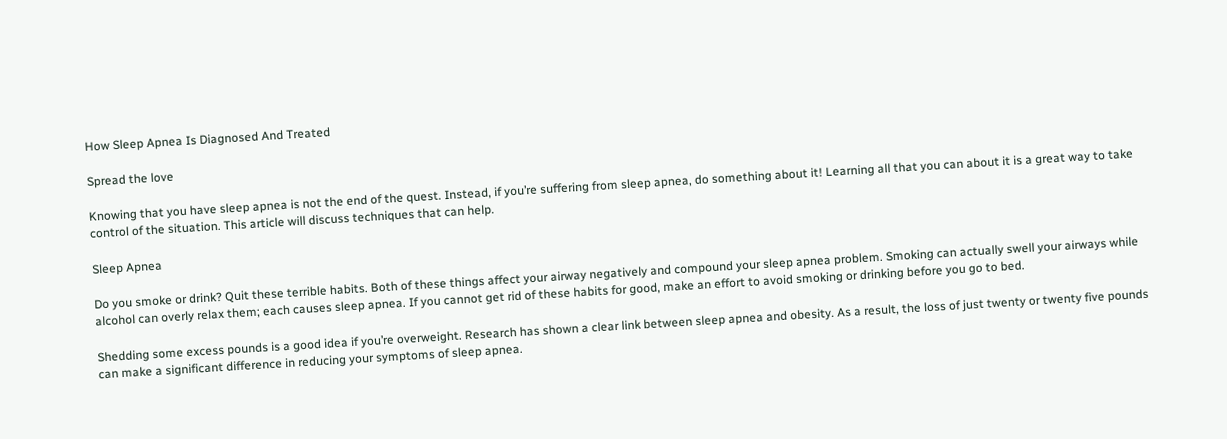How Sleep Apnea Is Diagnosed And Treated

Spread the love

Knowing that you have sleep apnea is not the end of the quest. Instead, if you’re suffering from sleep apnea, do something about it! Learning all that you can about it is a great way to take control of the situation. This article will discuss techniques that can help.

Sleep Apnea

Do you smoke or drink? Quit these terrible habits. Both of these things affect your airway negatively and compound your sleep apnea problem. Smoking can actually swell your airways while alcohol can overly relax them; each causes sleep apnea. If you cannot get rid of these habits for good, make an effort to avoid smoking or drinking before you go to bed.

Shedding some excess pounds is a good idea if you’re overweight. Research has shown a clear link between sleep apnea and obesity. As a result, the loss of just twenty or twenty five pounds can make a significant difference in reducing your symptoms of sleep apnea.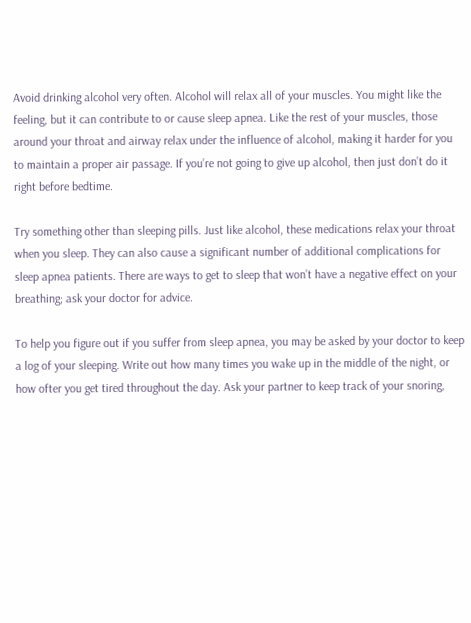Avoid drinking alcohol very often. Alcohol will relax all of your muscles. You might like the feeling, but it can contribute to or cause sleep apnea. Like the rest of your muscles, those around your throat and airway relax under the influence of alcohol, making it harder for you to maintain a proper air passage. If you’re not going to give up alcohol, then just don’t do it right before bedtime.

Try something other than sleeping pills. Just like alcohol, these medications relax your throat when you sleep. They can also cause a significant number of additional complications for sleep apnea patients. There are ways to get to sleep that won’t have a negative effect on your breathing; ask your doctor for advice.

To help you figure out if you suffer from sleep apnea, you may be asked by your doctor to keep a log of your sleeping. Write out how many times you wake up in the middle of the night, or how ofter you get tired throughout the day. Ask your partner to keep track of your snoring,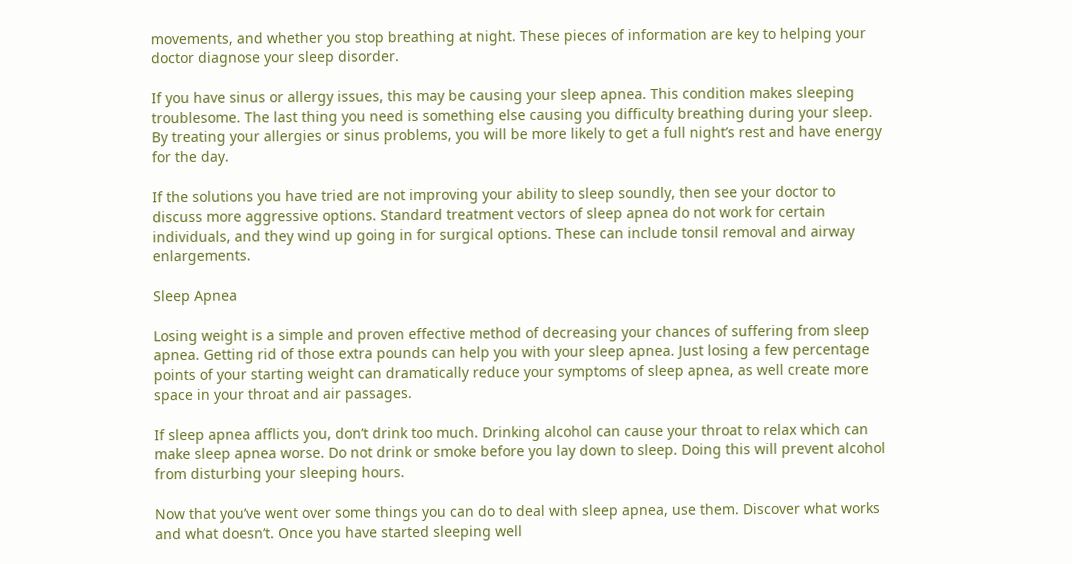movements, and whether you stop breathing at night. These pieces of information are key to helping your doctor diagnose your sleep disorder.

If you have sinus or allergy issues, this may be causing your sleep apnea. This condition makes sleeping troublesome. The last thing you need is something else causing you difficulty breathing during your sleep. By treating your allergies or sinus problems, you will be more likely to get a full night’s rest and have energy for the day.

If the solutions you have tried are not improving your ability to sleep soundly, then see your doctor to discuss more aggressive options. Standard treatment vectors of sleep apnea do not work for certain individuals, and they wind up going in for surgical options. These can include tonsil removal and airway enlargements.

Sleep Apnea

Losing weight is a simple and proven effective method of decreasing your chances of suffering from sleep apnea. Getting rid of those extra pounds can help you with your sleep apnea. Just losing a few percentage points of your starting weight can dramatically reduce your symptoms of sleep apnea, as well create more space in your throat and air passages.

If sleep apnea afflicts you, don’t drink too much. Drinking alcohol can cause your throat to relax which can make sleep apnea worse. Do not drink or smoke before you lay down to sleep. Doing this will prevent alcohol from disturbing your sleeping hours.

Now that you’ve went over some things you can do to deal with sleep apnea, use them. Discover what works and what doesn’t. Once you have started sleeping well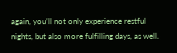again, you’ll not only experience restful nights, but also more fulfilling days, as well.